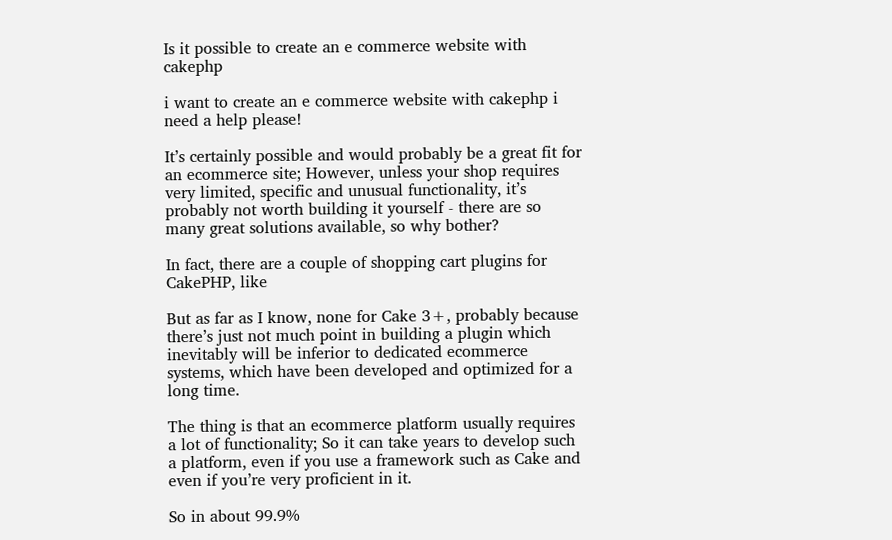Is it possible to create an e commerce website with cakephp

i want to create an e commerce website with cakephp i need a help please!

It’s certainly possible and would probably be a great fit for an ecommerce site; However, unless your shop requires very limited, specific and unusual functionality, it’s probably not worth building it yourself - there are so many great solutions available, so why bother?

In fact, there are a couple of shopping cart plugins for CakePHP, like

But as far as I know, none for Cake 3+, probably because there’s just not much point in building a plugin which inevitably will be inferior to dedicated ecommerce systems, which have been developed and optimized for a long time.

The thing is that an ecommerce platform usually requires a lot of functionality; So it can take years to develop such a platform, even if you use a framework such as Cake and even if you’re very proficient in it.

So in about 99.9%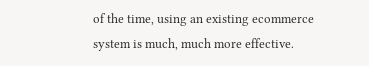of the time, using an existing ecommerce system is much, much more effective.